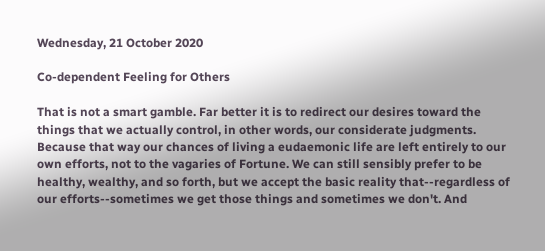Wednesday, 21 October 2020

Co-dependent Feeling for Others

That is not a smart gamble. Far better it is to redirect our desires toward the things that we actually control, in other words, our considerate judgments. Because that way our chances of living a eudaemonic life are left entirely to our own efforts, not to the vagaries of Fortune. We can still sensibly prefer to be healthy, wealthy, and so forth, but we accept the basic reality that--regardless of our efforts--sometimes we get those things and sometimes we don't. And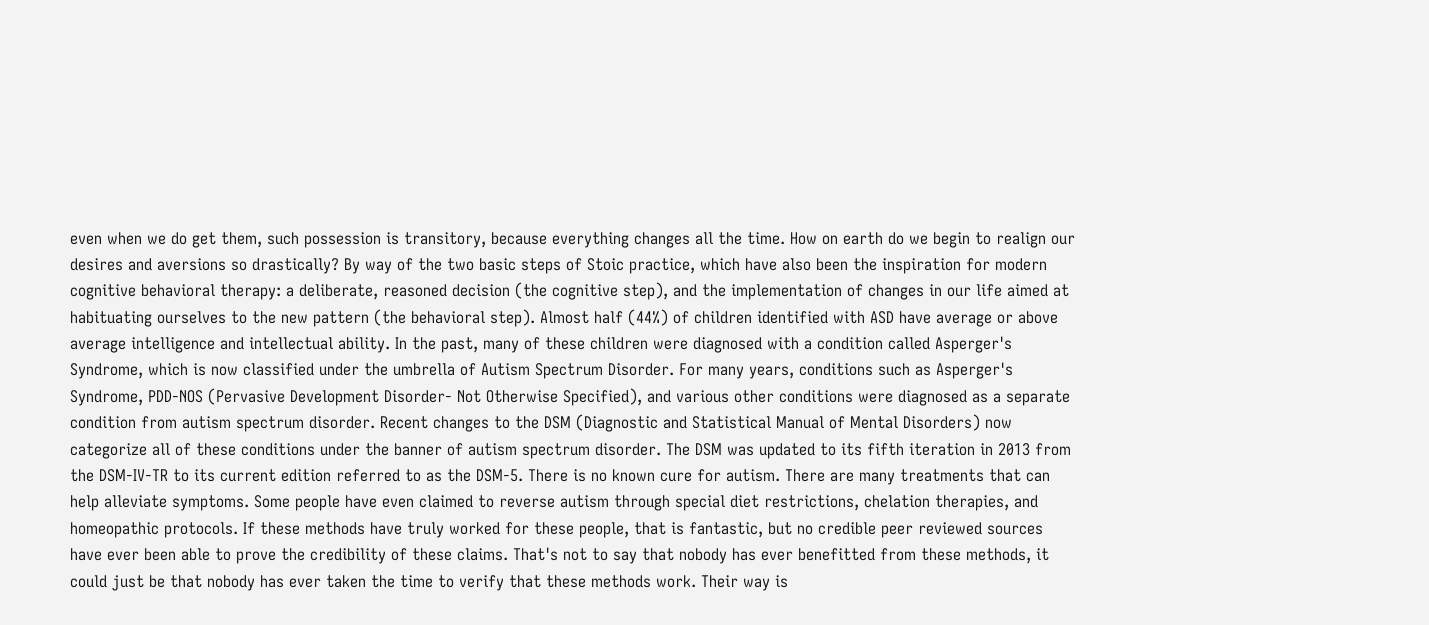even when we do get them, such possession is transitory, because everything changes all the time. How on earth do we begin to realign our desires and aversions so drastically? By way of the two basic steps of Stoic practice, which have also been the inspiration for modern cognitive behavioral therapy: a deliberate, reasoned decision (the cognitive step), and the implementation of changes in our life aimed at habituating ourselves to the new pattern (the behavioral step). Almost half (44%) of children identified with ASD have average or above average intelligence and intellectual ability. In the past, many of these children were diagnosed with a condition called Asperger's Syndrome, which is now classified under the umbrella of Autism Spectrum Disorder. For many years, conditions such as Asperger's Syndrome, PDD-NOS (Pervasive Development Disorder- Not Otherwise Specified), and various other conditions were diagnosed as a separate condition from autism spectrum disorder. Recent changes to the DSM (Diagnostic and Statistical Manual of Mental Disorders) now categorize all of these conditions under the banner of autism spectrum disorder. The DSM was updated to its fifth iteration in 2013 from the DSM-IV-TR to its current edition referred to as the DSM-5. There is no known cure for autism. There are many treatments that can help alleviate symptoms. Some people have even claimed to reverse autism through special diet restrictions, chelation therapies, and homeopathic protocols. If these methods have truly worked for these people, that is fantastic, but no credible peer reviewed sources have ever been able to prove the credibility of these claims. That's not to say that nobody has ever benefitted from these methods, it could just be that nobody has ever taken the time to verify that these methods work. Their way is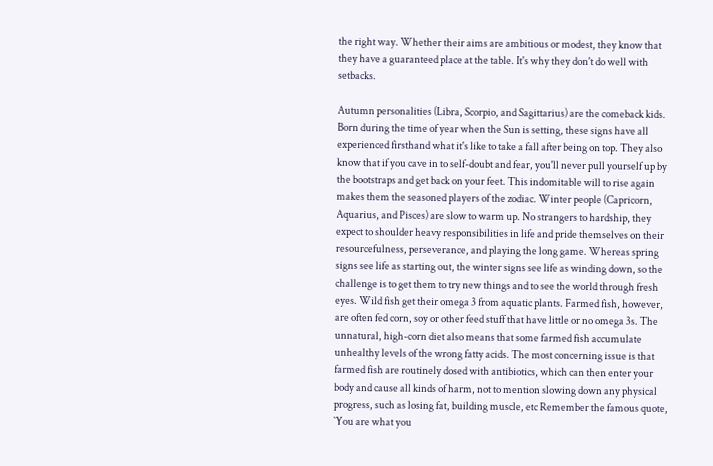the right way. Whether their aims are ambitious or modest, they know that they have a guaranteed place at the table. It's why they don't do well with setbacks.

Autumn personalities (Libra, Scorpio, and Sagittarius) are the comeback kids. Born during the time of year when the Sun is setting, these signs have all experienced firsthand what it's like to take a fall after being on top. They also know that if you cave in to self-doubt and fear, you'll never pull yourself up by the bootstraps and get back on your feet. This indomitable will to rise again makes them the seasoned players of the zodiac. Winter people (Capricorn, Aquarius, and Pisces) are slow to warm up. No strangers to hardship, they expect to shoulder heavy responsibilities in life and pride themselves on their resourcefulness, perseverance, and playing the long game. Whereas spring signs see life as starting out, the winter signs see life as winding down, so the challenge is to get them to try new things and to see the world through fresh eyes. Wild fish get their omega 3 from aquatic plants. Farmed fish, however, are often fed corn, soy or other feed stuff that have little or no omega 3s. The unnatural, high-corn diet also means that some farmed fish accumulate unhealthy levels of the wrong fatty acids. The most concerning issue is that farmed fish are routinely dosed with antibiotics, which can then enter your body and cause all kinds of harm, not to mention slowing down any physical progress, such as losing fat, building muscle, etc Remember the famous quote, `You are what you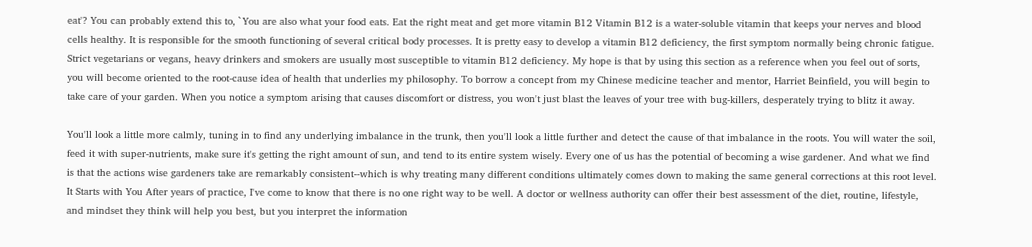eat'? You can probably extend this to, `You are also what your food eats. Eat the right meat and get more vitamin B12 Vitamin B12 is a water-soluble vitamin that keeps your nerves and blood cells healthy. It is responsible for the smooth functioning of several critical body processes. It is pretty easy to develop a vitamin B12 deficiency, the first symptom normally being chronic fatigue. Strict vegetarians or vegans, heavy drinkers and smokers are usually most susceptible to vitamin B12 deficiency. My hope is that by using this section as a reference when you feel out of sorts, you will become oriented to the root-cause idea of health that underlies my philosophy. To borrow a concept from my Chinese medicine teacher and mentor, Harriet Beinfield, you will begin to take care of your garden. When you notice a symptom arising that causes discomfort or distress, you won't just blast the leaves of your tree with bug-killers, desperately trying to blitz it away.

You'll look a little more calmly, tuning in to find any underlying imbalance in the trunk, then you'll look a little further and detect the cause of that imbalance in the roots. You will water the soil, feed it with super-nutrients, make sure it's getting the right amount of sun, and tend to its entire system wisely. Every one of us has the potential of becoming a wise gardener. And what we find is that the actions wise gardeners take are remarkably consistent--which is why treating many different conditions ultimately comes down to making the same general corrections at this root level. It Starts with You After years of practice, I've come to know that there is no one right way to be well. A doctor or wellness authority can offer their best assessment of the diet, routine, lifestyle, and mindset they think will help you best, but you interpret the information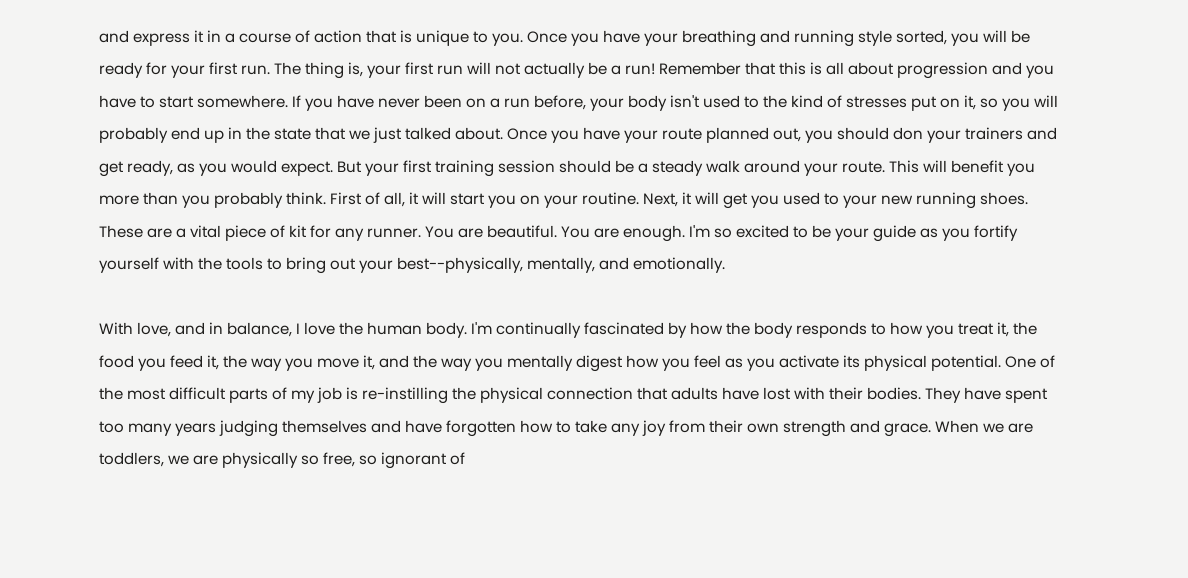and express it in a course of action that is unique to you. Once you have your breathing and running style sorted, you will be ready for your first run. The thing is, your first run will not actually be a run! Remember that this is all about progression and you have to start somewhere. If you have never been on a run before, your body isn't used to the kind of stresses put on it, so you will probably end up in the state that we just talked about. Once you have your route planned out, you should don your trainers and get ready, as you would expect. But your first training session should be a steady walk around your route. This will benefit you more than you probably think. First of all, it will start you on your routine. Next, it will get you used to your new running shoes. These are a vital piece of kit for any runner. You are beautiful. You are enough. I'm so excited to be your guide as you fortify yourself with the tools to bring out your best--physically, mentally, and emotionally.

With love, and in balance, I love the human body. I'm continually fascinated by how the body responds to how you treat it, the food you feed it, the way you move it, and the way you mentally digest how you feel as you activate its physical potential. One of the most difficult parts of my job is re-instilling the physical connection that adults have lost with their bodies. They have spent too many years judging themselves and have forgotten how to take any joy from their own strength and grace. When we are toddlers, we are physically so free, so ignorant of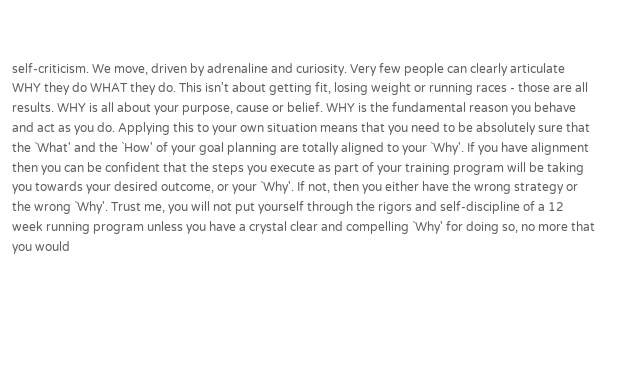self-criticism. We move, driven by adrenaline and curiosity. Very few people can clearly articulate WHY they do WHAT they do. This isn't about getting fit, losing weight or running races - those are all results. WHY is all about your purpose, cause or belief. WHY is the fundamental reason you behave and act as you do. Applying this to your own situation means that you need to be absolutely sure that the `What' and the `How' of your goal planning are totally aligned to your `Why'. If you have alignment then you can be confident that the steps you execute as part of your training program will be taking you towards your desired outcome, or your `Why'. If not, then you either have the wrong strategy or the wrong `Why'. Trust me, you will not put yourself through the rigors and self-discipline of a 12 week running program unless you have a crystal clear and compelling `Why' for doing so, no more that you would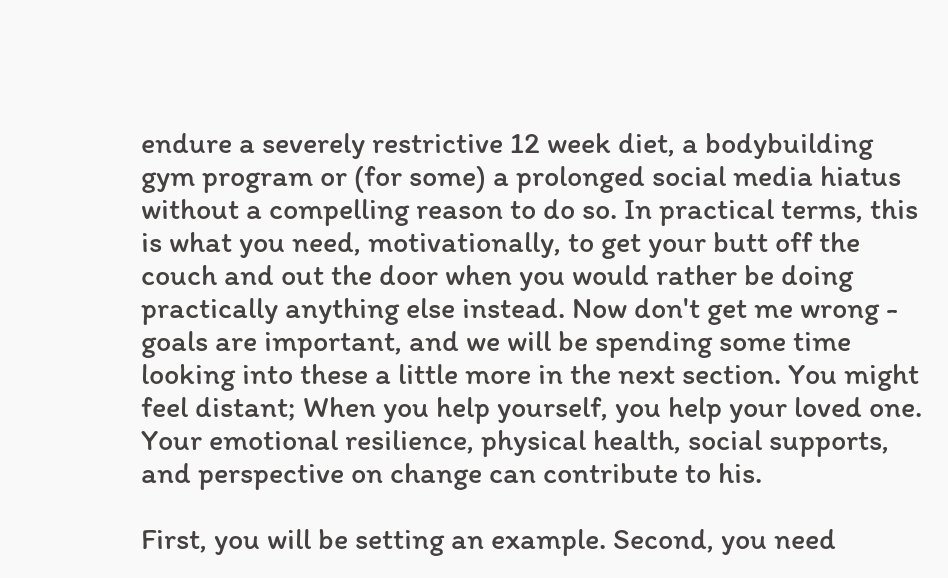endure a severely restrictive 12 week diet, a bodybuilding gym program or (for some) a prolonged social media hiatus without a compelling reason to do so. In practical terms, this is what you need, motivationally, to get your butt off the couch and out the door when you would rather be doing practically anything else instead. Now don't get me wrong - goals are important, and we will be spending some time looking into these a little more in the next section. You might feel distant; When you help yourself, you help your loved one. Your emotional resilience, physical health, social supports, and perspective on change can contribute to his.

First, you will be setting an example. Second, you need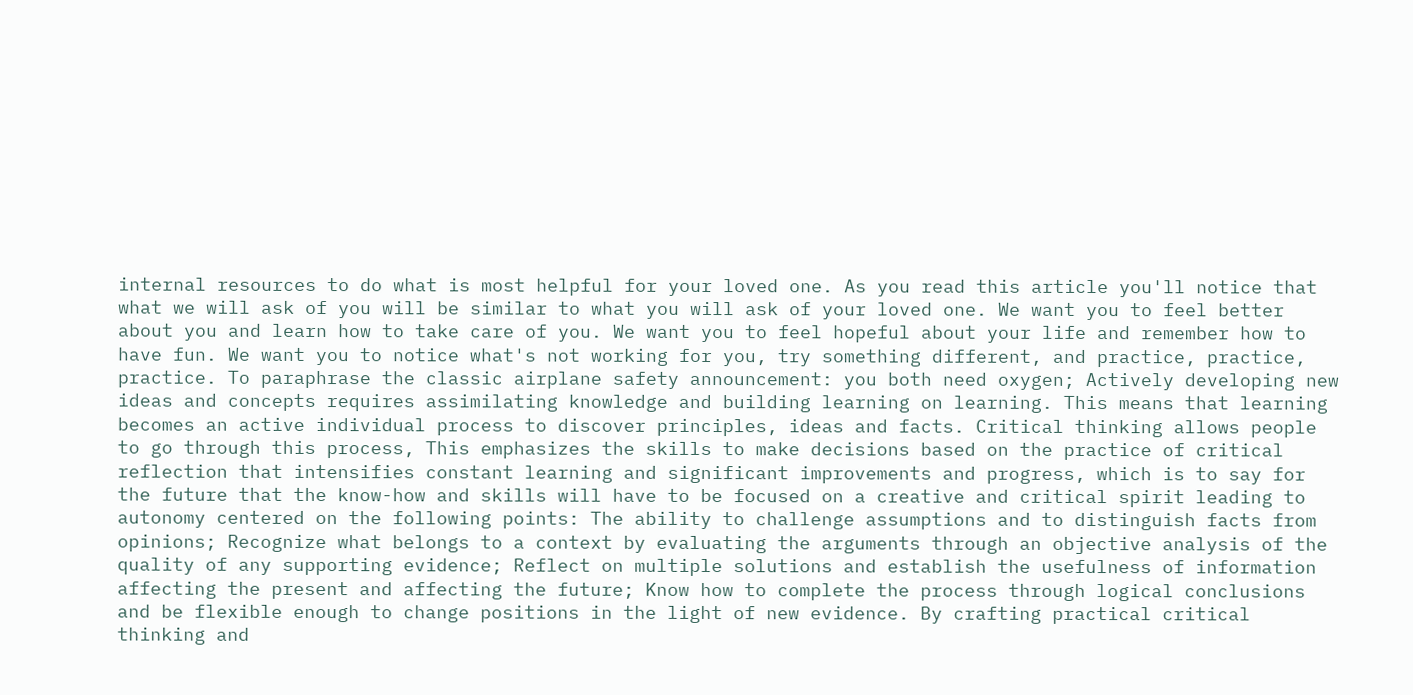internal resources to do what is most helpful for your loved one. As you read this article you'll notice that what we will ask of you will be similar to what you will ask of your loved one. We want you to feel better about you and learn how to take care of you. We want you to feel hopeful about your life and remember how to have fun. We want you to notice what's not working for you, try something different, and practice, practice, practice. To paraphrase the classic airplane safety announcement: you both need oxygen; Actively developing new ideas and concepts requires assimilating knowledge and building learning on learning. This means that learning becomes an active individual process to discover principles, ideas and facts. Critical thinking allows people to go through this process, This emphasizes the skills to make decisions based on the practice of critical reflection that intensifies constant learning and significant improvements and progress, which is to say for the future that the know-how and skills will have to be focused on a creative and critical spirit leading to autonomy centered on the following points: The ability to challenge assumptions and to distinguish facts from opinions; Recognize what belongs to a context by evaluating the arguments through an objective analysis of the quality of any supporting evidence; Reflect on multiple solutions and establish the usefulness of information affecting the present and affecting the future; Know how to complete the process through logical conclusions and be flexible enough to change positions in the light of new evidence. By crafting practical critical thinking and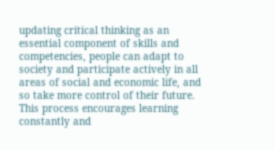updating critical thinking as an essential component of skills and competencies, people can adapt to society and participate actively in all areas of social and economic life, and so take more control of their future. This process encourages learning constantly and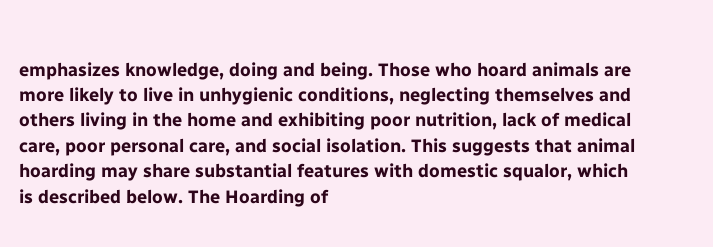emphasizes knowledge, doing and being. Those who hoard animals are more likely to live in unhygienic conditions, neglecting themselves and others living in the home and exhibiting poor nutrition, lack of medical care, poor personal care, and social isolation. This suggests that animal hoarding may share substantial features with domestic squalor, which is described below. The Hoarding of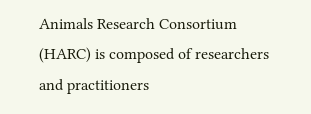Animals Research Consortium (HARC) is composed of researchers and practitioners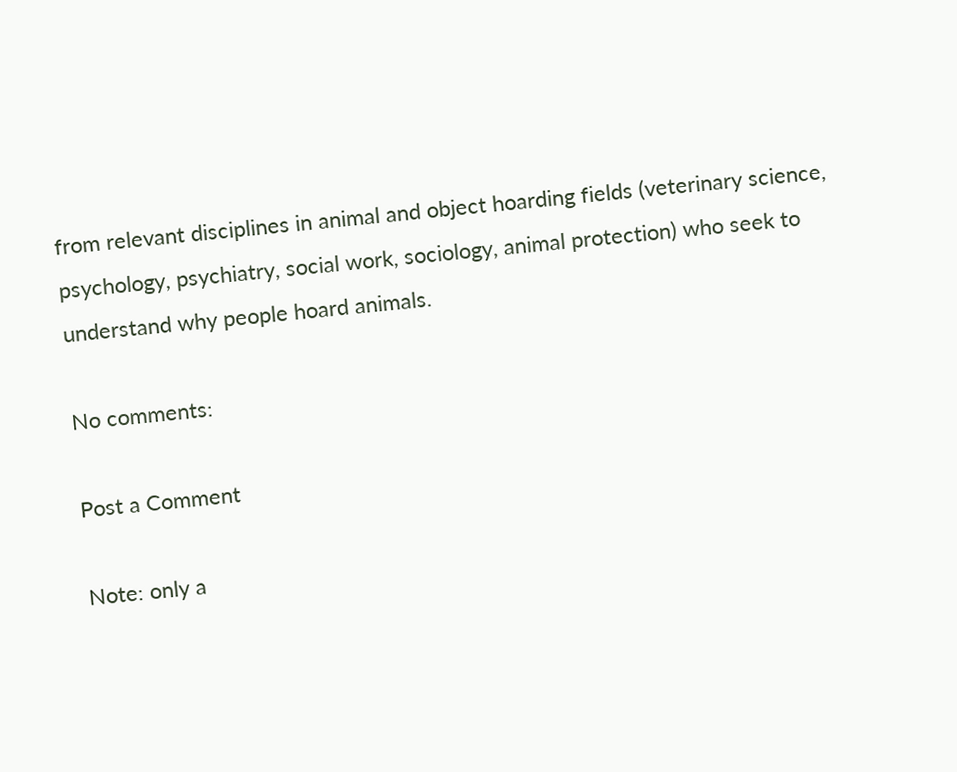from relevant disciplines in animal and object hoarding fields (veterinary science, psychology, psychiatry, social work, sociology, animal protection) who seek to understand why people hoard animals.

No comments:

Post a Comment

Note: only a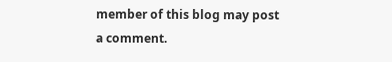member of this blog may post a comment.